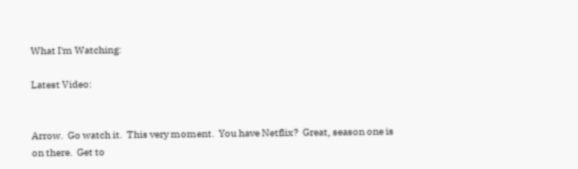What I'm Watching:

Latest Video:


Arrow.  Go watch it.  This very moment.  You have Netflix?  Great, season one is on there.  Get to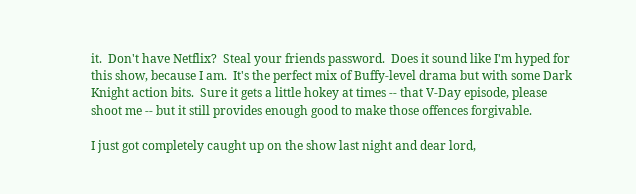it.  Don't have Netflix?  Steal your friends password.  Does it sound like I'm hyped for this show, because I am.  It's the perfect mix of Buffy-level drama but with some Dark Knight action bits.  Sure it gets a little hokey at times -- that V-Day episode, please shoot me -- but it still provides enough good to make those offences forgivable.

I just got completely caught up on the show last night and dear lord,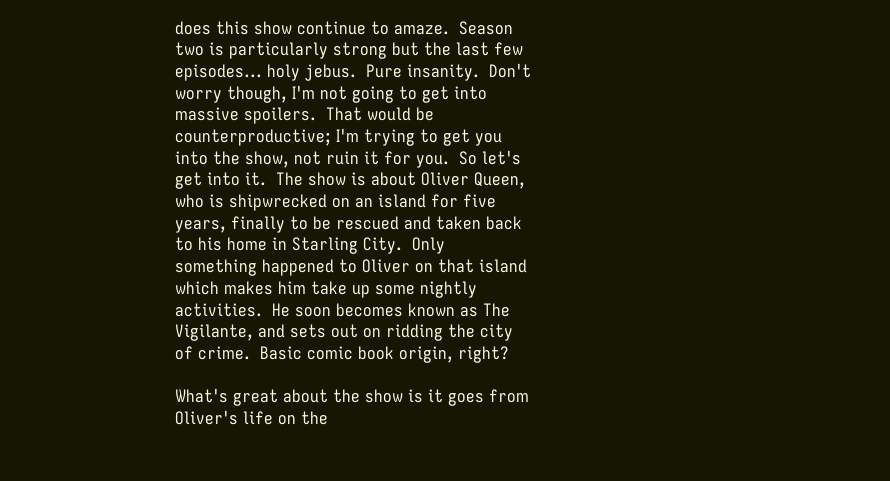does this show continue to amaze.  Season two is particularly strong but the last few episodes... holy jebus.  Pure insanity.  Don't worry though, I'm not going to get into massive spoilers.  That would be counterproductive; I'm trying to get you into the show, not ruin it for you.  So let's get into it.  The show is about Oliver Queen, who is shipwrecked on an island for five years, finally to be rescued and taken back to his home in Starling City.  Only something happened to Oliver on that island which makes him take up some nightly activities.  He soon becomes known as The Vigilante, and sets out on ridding the city of crime.  Basic comic book origin, right?

What's great about the show is it goes from Oliver's life on the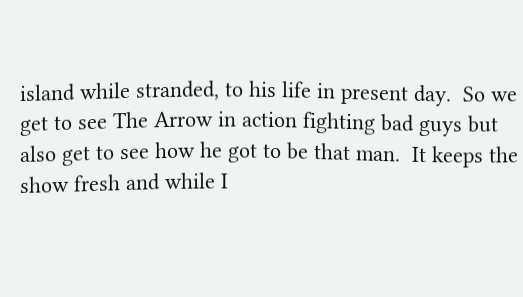island while stranded, to his life in present day.  So we get to see The Arrow in action fighting bad guys but also get to see how he got to be that man.  It keeps the show fresh and while I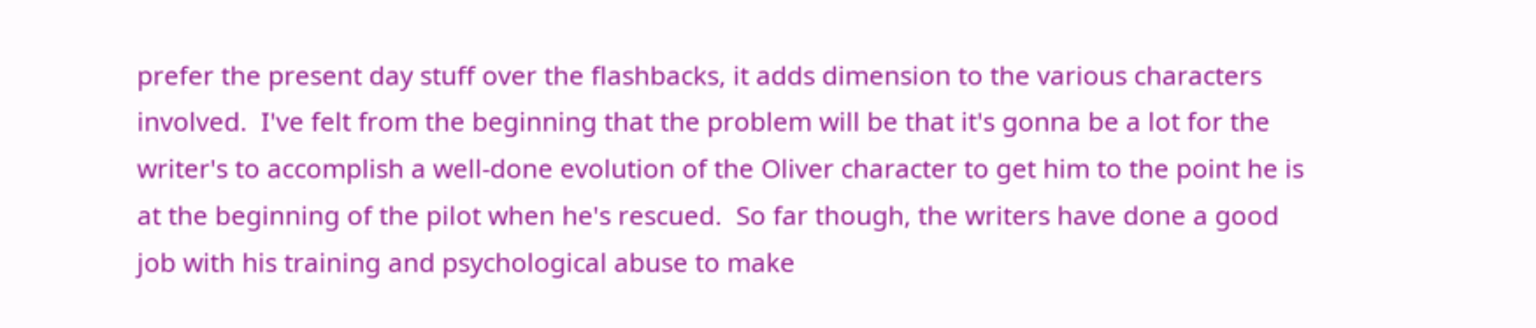prefer the present day stuff over the flashbacks, it adds dimension to the various characters involved.  I've felt from the beginning that the problem will be that it's gonna be a lot for the writer's to accomplish a well-done evolution of the Oliver character to get him to the point he is at the beginning of the pilot when he's rescued.  So far though, the writers have done a good job with his training and psychological abuse to make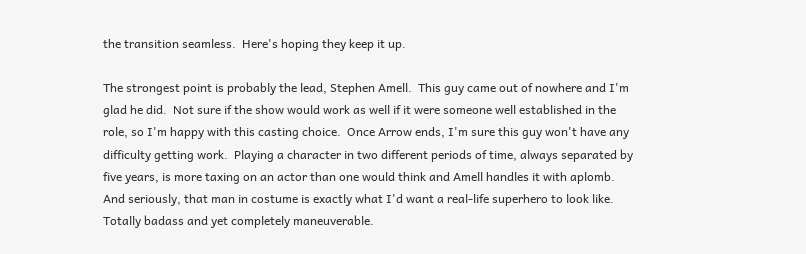the transition seamless.  Here's hoping they keep it up.

The strongest point is probably the lead, Stephen Amell.  This guy came out of nowhere and I'm glad he did.  Not sure if the show would work as well if it were someone well established in the role, so I'm happy with this casting choice.  Once Arrow ends, I'm sure this guy won't have any difficulty getting work.  Playing a character in two different periods of time, always separated by five years, is more taxing on an actor than one would think and Amell handles it with aplomb.  And seriously, that man in costume is exactly what I'd want a real-life superhero to look like.  Totally badass and yet completely maneuverable.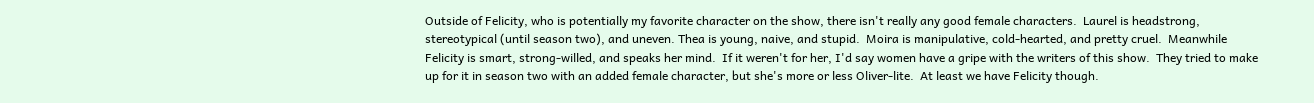Outside of Felicity, who is potentially my favorite character on the show, there isn't really any good female characters.  Laurel is headstrong, stereotypical (until season two), and uneven. Thea is young, naive, and stupid.  Moira is manipulative, cold-hearted, and pretty cruel.  Meanwhile Felicity is smart, strong-willed, and speaks her mind.  If it weren't for her, I'd say women have a gripe with the writers of this show.  They tried to make up for it in season two with an added female character, but she's more or less Oliver-lite.  At least we have Felicity though.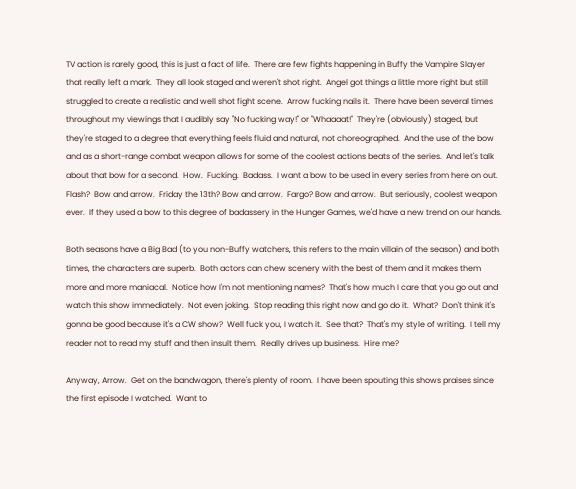TV action is rarely good, this is just a fact of life.  There are few fights happening in Buffy the Vampire Slayer that really left a mark.  They all look staged and weren't shot right.  Angel got things a little more right but still struggled to create a realistic and well shot fight scene.  Arrow fucking nails it.  There have been several times throughout my viewings that I audibly say "No fucking way!" or "Whaaaat!"  They're (obviously) staged, but they're staged to a degree that everything feels fluid and natural, not choreographed.  And the use of the bow and as a short-range combat weapon allows for some of the coolest actions beats of the series.  And let's talk about that bow for a second.  How.  Fucking.  Badass.  I want a bow to be used in every series from here on out.  Flash?  Bow and arrow.  Friday the 13th? Bow and arrow.  Fargo? Bow and arrow.  But seriously, coolest weapon ever.  If they used a bow to this degree of badassery in the Hunger Games, we'd have a new trend on our hands.

Both seasons have a Big Bad (to you non-Buffy watchers, this refers to the main villain of the season) and both times, the characters are superb.  Both actors can chew scenery with the best of them and it makes them more and more maniacal.  Notice how I'm not mentioning names?  That's how much I care that you go out and watch this show immediately.  Not even joking.  Stop reading this right now and go do it.  What?  Don't think it's gonna be good because it's a CW show?  Well fuck you, I watch it.  See that?  That's my style of writing.  I tell my reader not to read my stuff and then insult them.  Really drives up business.  Hire me?

Anyway, Arrow.  Get on the bandwagon, there's plenty of room.  I have been spouting this shows praises since the first episode I watched.  Want to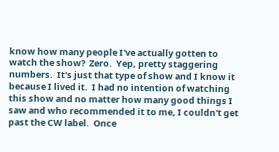know how many people I've actually gotten to watch the show?  Zero.  Yep, pretty staggering numbers.  It's just that type of show and I know it because I lived it.  I had no intention of watching this show and no matter how many good things I saw and who recommended it to me, I couldn't get past the CW label.  Once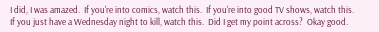I did, I was amazed.  If you're into comics, watch this.  If you're into good TV shows, watch this.  If you just have a Wednesday night to kill, watch this.  Did I get my point across?  Okay good.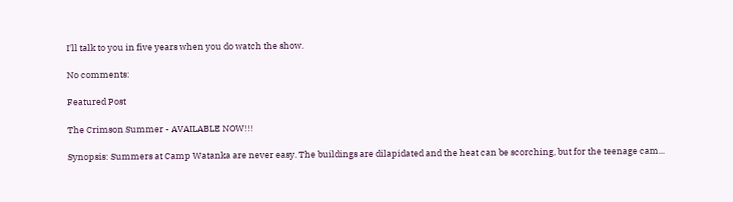I'll talk to you in five years when you do watch the show.

No comments:

Featured Post

The Crimson Summer - AVAILABLE NOW!!!

Synopsis: Summers at Camp Watanka are never easy. The buildings are dilapidated and the heat can be scorching, but for the teenage cam...